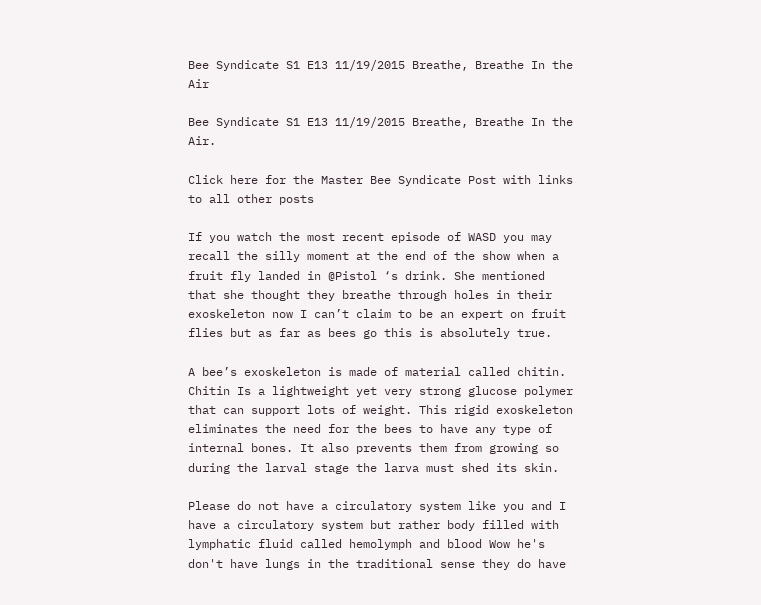Bee Syndicate S1 E13 11/19/2015 Breathe, Breathe In the Air

Bee Syndicate S1 E13 11/19/2015 Breathe, Breathe In the Air.

Click here for the Master Bee Syndicate Post with links to all other posts

If you watch the most recent episode of WASD you may recall the silly moment at the end of the show when a fruit fly landed in @Pistol ‘s drink. She mentioned that she thought they breathe through holes in their exoskeleton now I can’t claim to be an expert on fruit flies but as far as bees go this is absolutely true.

A bee’s exoskeleton is made of material called chitin. Chitin Is a lightweight yet very strong glucose polymer that can support lots of weight. This rigid exoskeleton eliminates the need for the bees to have any type of internal bones. It also prevents them from growing so during the larval stage the larva must shed its skin.

Please do not have a circulatory system like you and I have a circulatory system but rather body filled with lymphatic fluid called hemolymph and blood Wow he's don't have lungs in the traditional sense they do have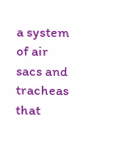a system of air sacs and tracheas that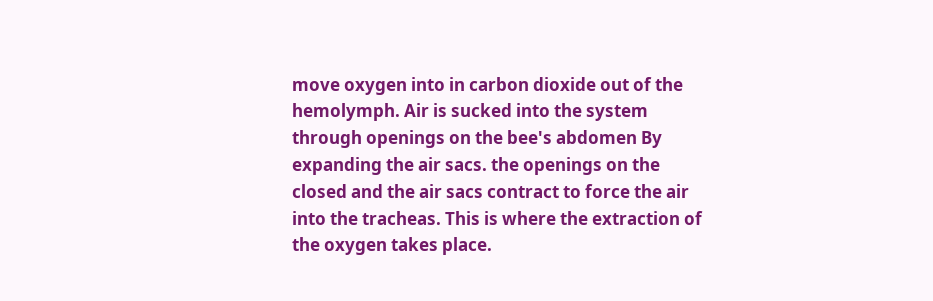move oxygen into in carbon dioxide out of the hemolymph. Air is sucked into the system through openings on the bee's abdomen By expanding the air sacs. the openings on the closed and the air sacs contract to force the air into the tracheas. This is where the extraction of the oxygen takes place.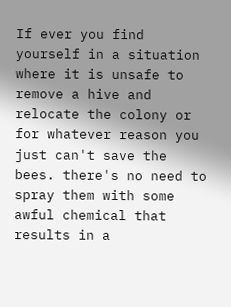If ever you find yourself in a situation where it is unsafe to remove a hive and relocate the colony or for whatever reason you just can't save the bees. there's no need to spray them with some awful chemical that results in a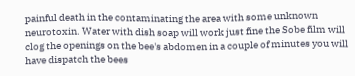painful death in the contaminating the area with some unknown neurotoxin. Water with dish soap will work just fine the Sobe film will clog the openings on the bee's abdomen in a couple of minutes you will have dispatch the bees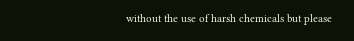without the use of harsh chemicals but please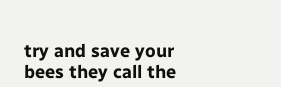try and save your bees they call the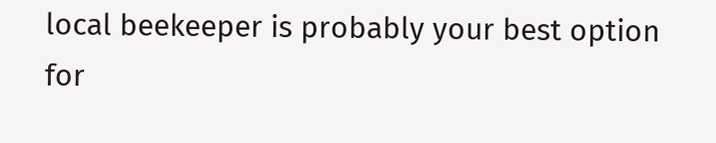local beekeeper is probably your best option for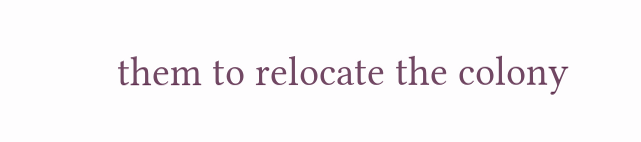them to relocate the colony